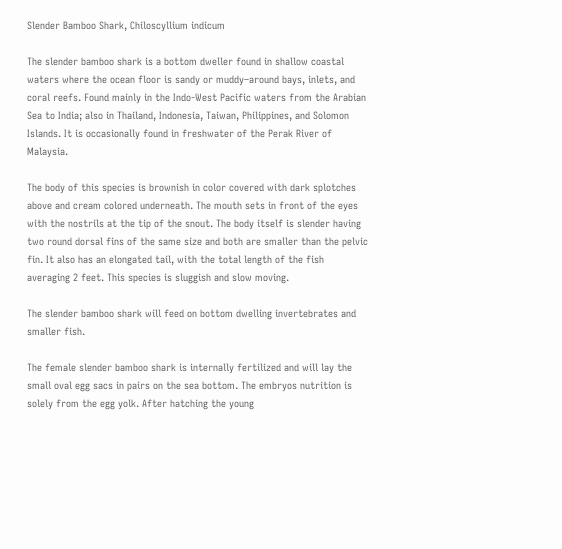Slender Bamboo Shark, Chiloscyllium indicum

The slender bamboo shark is a bottom dweller found in shallow coastal waters where the ocean floor is sandy or muddy–around bays, inlets, and coral reefs. Found mainly in the Indo-West Pacific waters from the Arabian Sea to India; also in Thailand, Indonesia, Taiwan, Philippines, and Solomon Islands. It is occasionally found in freshwater of the Perak River of Malaysia.

The body of this species is brownish in color covered with dark splotches above and cream colored underneath. The mouth sets in front of the eyes with the nostrils at the tip of the snout. The body itself is slender having two round dorsal fins of the same size and both are smaller than the pelvic fin. It also has an elongated tail, with the total length of the fish averaging 2 feet. This species is sluggish and slow moving.

The slender bamboo shark will feed on bottom dwelling invertebrates and smaller fish.

The female slender bamboo shark is internally fertilized and will lay the small oval egg sacs in pairs on the sea bottom. The embryos nutrition is solely from the egg yolk. After hatching the young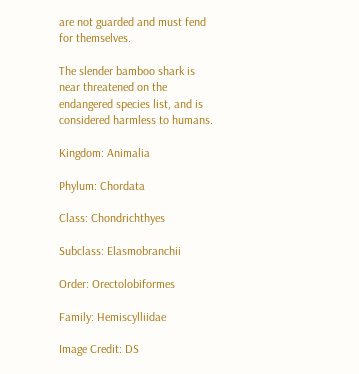are not guarded and must fend for themselves.

The slender bamboo shark is near threatened on the endangered species list, and is considered harmless to humans.

Kingdom: Animalia

Phylum: Chordata

Class: Chondrichthyes

Subclass: Elasmobranchii

Order: Orectolobiformes

Family: Hemiscylliidae

Image Credit: DS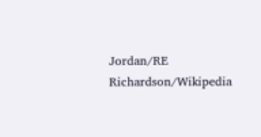Jordan/RE Richardson/Wikipedia